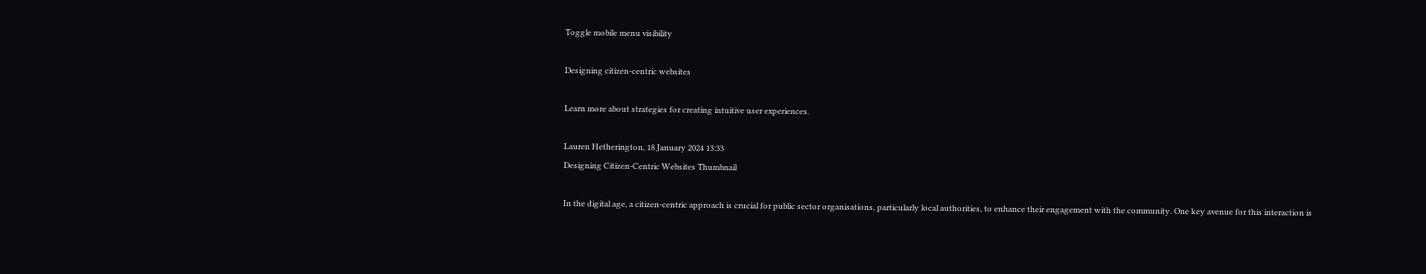Toggle mobile menu visibility

Designing citizen-centric websites

Learn more about strategies for creating intuitive user experiences.

Lauren Hetherington, 18 January 2024 13:33
Designing Citizen-Centric Websites Thumbnail

In the digital age, a citizen-centric approach is crucial for public sector organisations, particularly local authorities, to enhance their engagement with the community. One key avenue for this interaction is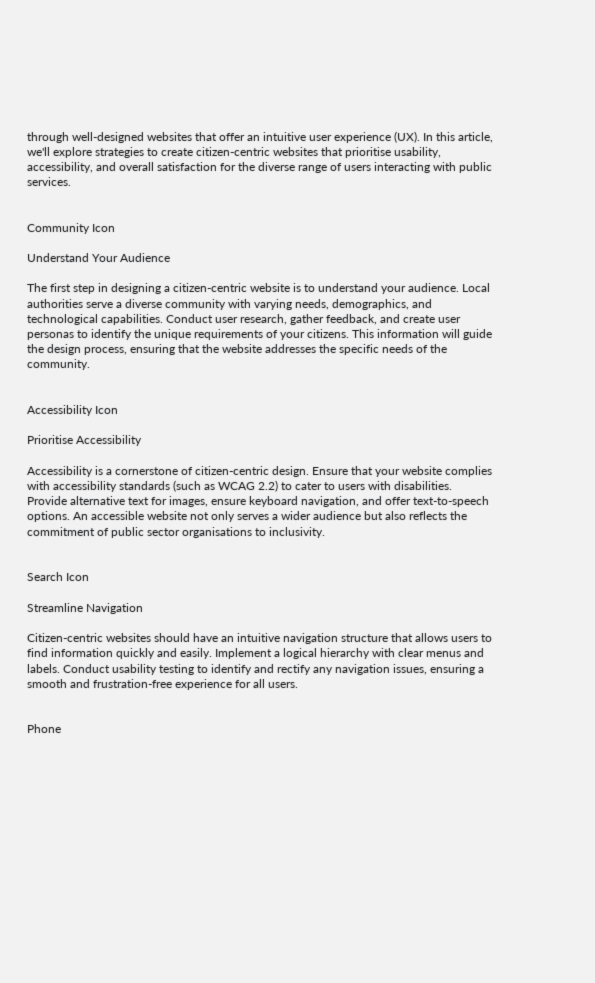through well-designed websites that offer an intuitive user experience (UX). In this article, we'll explore strategies to create citizen-centric websites that prioritise usability, accessibility, and overall satisfaction for the diverse range of users interacting with public services.


Community Icon

Understand Your Audience

The first step in designing a citizen-centric website is to understand your audience. Local authorities serve a diverse community with varying needs, demographics, and technological capabilities. Conduct user research, gather feedback, and create user personas to identify the unique requirements of your citizens. This information will guide the design process, ensuring that the website addresses the specific needs of the community.


Accessibility Icon

Prioritise Accessibility

Accessibility is a cornerstone of citizen-centric design. Ensure that your website complies with accessibility standards (such as WCAG 2.2) to cater to users with disabilities. Provide alternative text for images, ensure keyboard navigation, and offer text-to-speech options. An accessible website not only serves a wider audience but also reflects the commitment of public sector organisations to inclusivity.


Search Icon

Streamline Navigation

Citizen-centric websites should have an intuitive navigation structure that allows users to find information quickly and easily. Implement a logical hierarchy with clear menus and labels. Conduct usability testing to identify and rectify any navigation issues, ensuring a smooth and frustration-free experience for all users.


Phone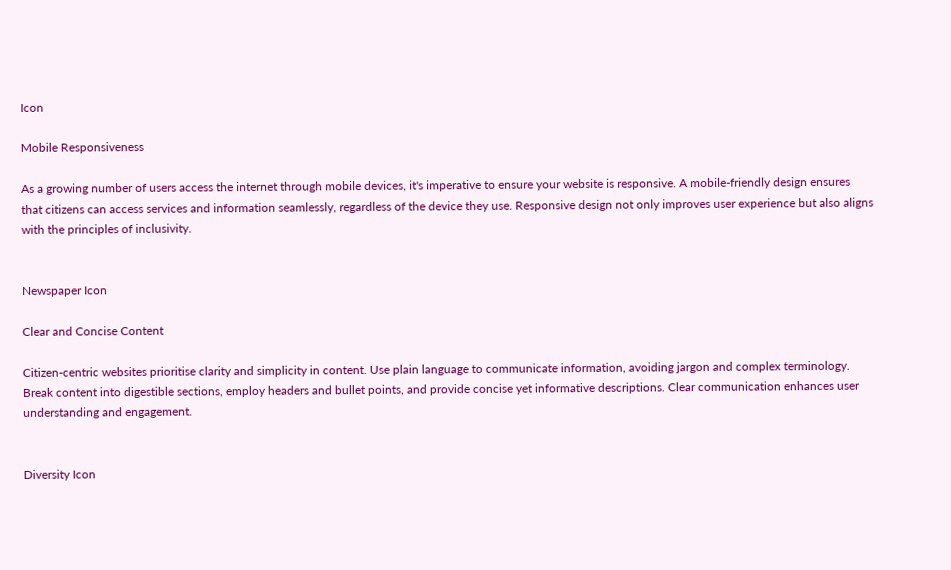Icon

Mobile Responsiveness

As a growing number of users access the internet through mobile devices, it's imperative to ensure your website is responsive. A mobile-friendly design ensures that citizens can access services and information seamlessly, regardless of the device they use. Responsive design not only improves user experience but also aligns with the principles of inclusivity.


Newspaper Icon

Clear and Concise Content

Citizen-centric websites prioritise clarity and simplicity in content. Use plain language to communicate information, avoiding jargon and complex terminology. Break content into digestible sections, employ headers and bullet points, and provide concise yet informative descriptions. Clear communication enhances user understanding and engagement.


Diversity Icon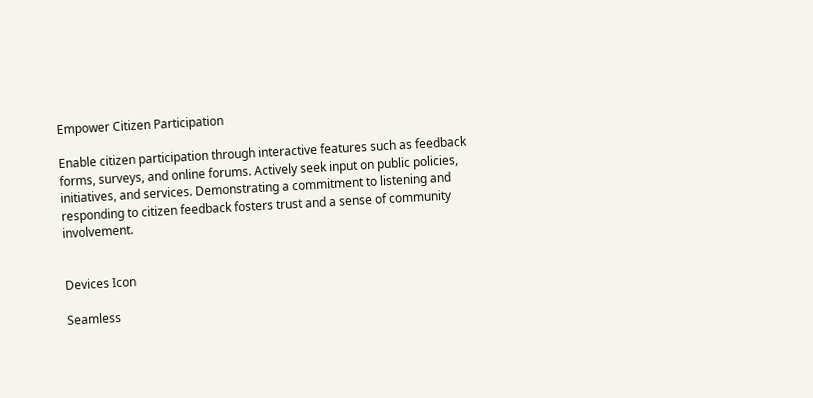Empower Citizen Participation

Enable citizen participation through interactive features such as feedback forms, surveys, and online forums. Actively seek input on public policies, initiatives, and services. Demonstrating a commitment to listening and responding to citizen feedback fosters trust and a sense of community involvement.


Devices Icon

Seamless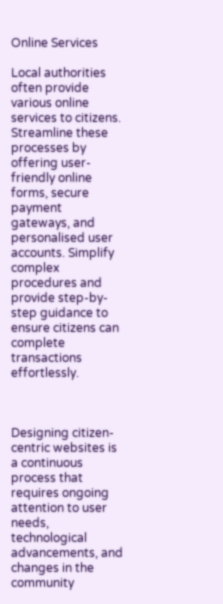Online Services

Local authorities often provide various online services to citizens. Streamline these processes by offering user-friendly online forms, secure payment gateways, and personalised user accounts. Simplify complex procedures and provide step-by-step guidance to ensure citizens can complete transactions effortlessly.



Designing citizen-centric websites is a continuous process that requires ongoing attention to user needs, technological advancements, and changes in the community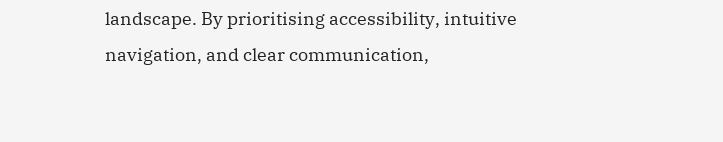landscape. By prioritising accessibility, intuitive navigation, and clear communication,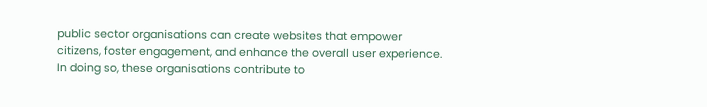public sector organisations can create websites that empower citizens, foster engagement, and enhance the overall user experience. In doing so, these organisations contribute to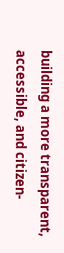building a more transparent, accessible, and citizen-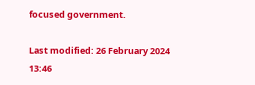focused government.

Last modified: 26 February 2024 13:46